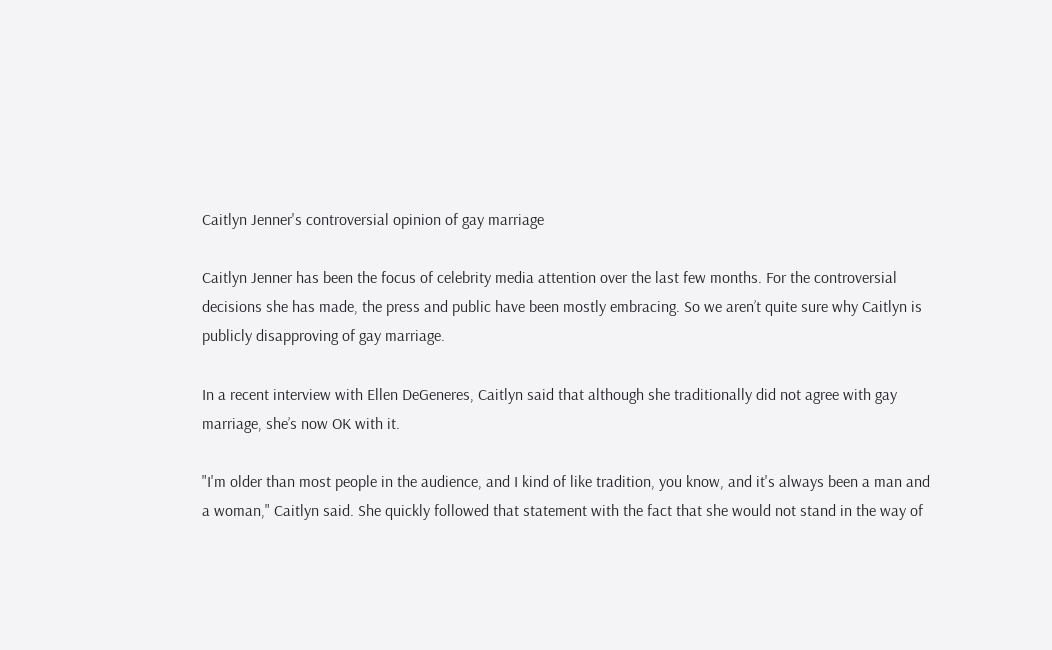Caitlyn Jenner's controversial opinion of gay marriage

Caitlyn Jenner has been the focus of celebrity media attention over the last few months. For the controversial decisions she has made, the press and public have been mostly embracing. So we aren’t quite sure why Caitlyn is publicly disapproving of gay marriage.

In a recent interview with Ellen DeGeneres, Caitlyn said that although she traditionally did not agree with gay marriage, she’s now OK with it.

"I'm older than most people in the audience, and I kind of like tradition, you know, and it's always been a man and a woman," Caitlyn said. She quickly followed that statement with the fact that she would not stand in the way of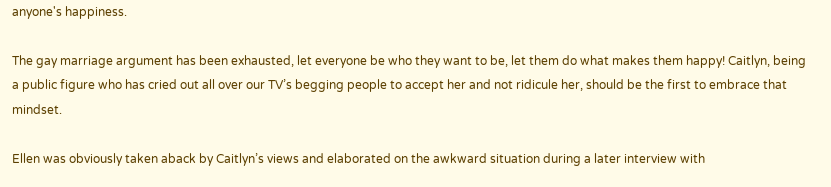anyone's happiness.

The gay marriage argument has been exhausted, let everyone be who they want to be, let them do what makes them happy! Caitlyn, being a public figure who has cried out all over our TV’s begging people to accept her and not ridicule her, should be the first to embrace that mindset.

Ellen was obviously taken aback by Caitlyn’s views and elaborated on the awkward situation during a later interview with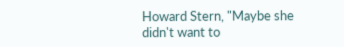Howard Stern, "Maybe she didn't want to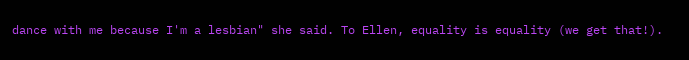dance with me because I'm a lesbian" she said. To Ellen, equality is equality (we get that!).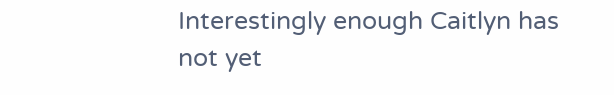Interestingly enough Caitlyn has not yet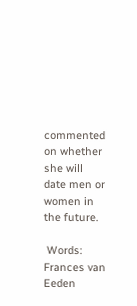commented on whether she will date men or women in the future.

 Words: Frances van Eeden